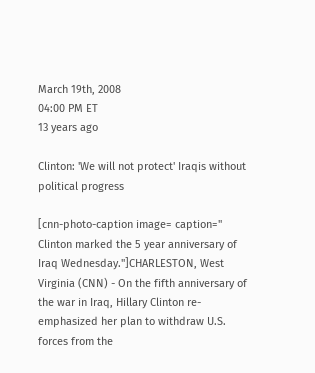March 19th, 2008
04:00 PM ET
13 years ago

Clinton: 'We will not protect' Iraqis without political progress

[cnn-photo-caption image= caption=" Clinton marked the 5 year anniversary of Iraq Wednesday."]CHARLESTON, West Virginia (CNN) - On the fifth anniversary of the war in Iraq, Hillary Clinton re-emphasized her plan to withdraw U.S. forces from the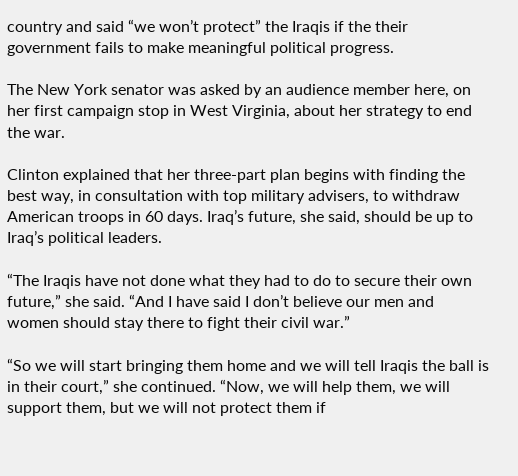country and said “we won’t protect” the Iraqis if the their government fails to make meaningful political progress.

The New York senator was asked by an audience member here, on her first campaign stop in West Virginia, about her strategy to end the war.

Clinton explained that her three-part plan begins with finding the best way, in consultation with top military advisers, to withdraw American troops in 60 days. Iraq’s future, she said, should be up to Iraq’s political leaders.

“The Iraqis have not done what they had to do to secure their own future,” she said. “And I have said I don’t believe our men and women should stay there to fight their civil war.”

“So we will start bringing them home and we will tell Iraqis the ball is in their court,” she continued. “Now, we will help them, we will support them, but we will not protect them if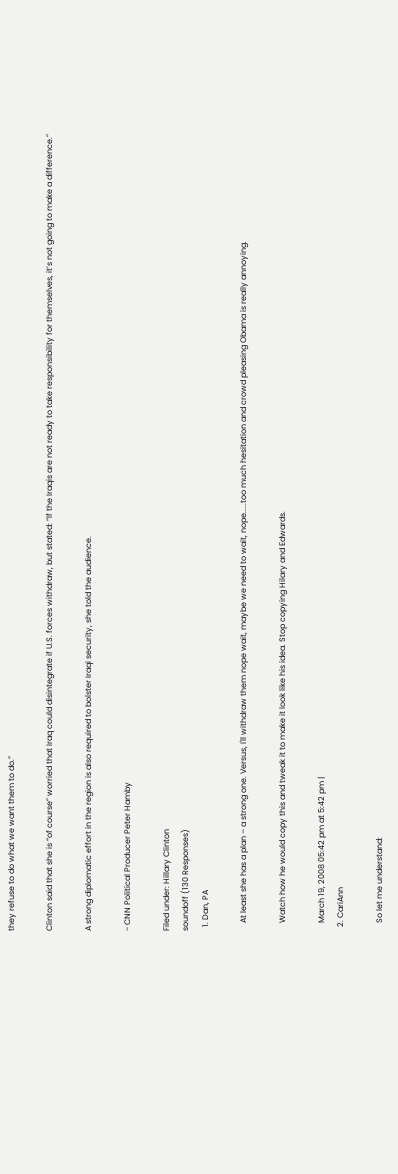they refuse to do what we want them to do.”

Clinton said that she is “of course” worried that Iraq could disintegrate if U.S. forces withdraw, but stated: “If the Iraqis are not ready to take responsibility for themselves, it’s not going to make a difference.”

A strong diplomatic effort in the region is also required to bolster Iraqi security, she told the audience.

- CNN Political Producer Peter Hamby

Filed under: Hillary Clinton
soundoff (130 Responses)
  1. Dan, PA

    At least she has a plan – a strong one. Versus, I'll withdraw them nope wait, maybe we need to wait, nope.....too much hesitation and crowd pleasing Obama is really annoying.

    Watch how he would copy this and tweak it to make it look like his idea. Stop copying Hilary and Edwards.

    March 19, 2008 05:42 pm at 5:42 pm |
  2. CariAnn

    So let me understand: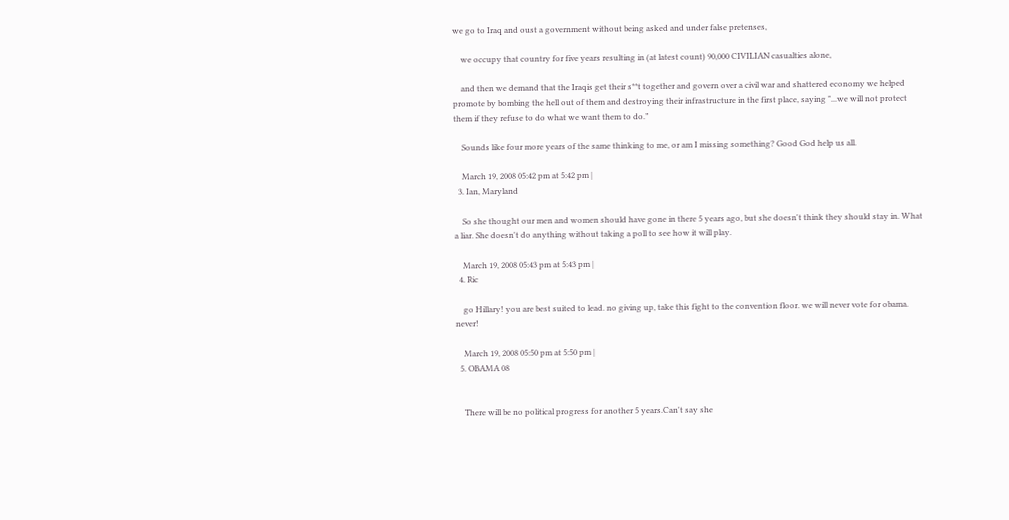we go to Iraq and oust a government without being asked and under false pretenses,

    we occupy that country for five years resulting in (at latest count) 90,000 CIVILIAN casualties alone,

    and then we demand that the Iraqis get their s**t together and govern over a civil war and shattered economy we helped promote by bombing the hell out of them and destroying their infrastructure in the first place, saying "...we will not protect them if they refuse to do what we want them to do.”

    Sounds like four more years of the same thinking to me, or am I missing something? Good God help us all.

    March 19, 2008 05:42 pm at 5:42 pm |
  3. Ian, Maryland

    So she thought our men and women should have gone in there 5 years ago, but she doesn't think they should stay in. What a liar. She doesn't do anything without taking a poll to see how it will play.

    March 19, 2008 05:43 pm at 5:43 pm |
  4. Ric

    go Hillary! you are best suited to lead. no giving up, take this fight to the convention floor. we will never vote for obama. never!

    March 19, 2008 05:50 pm at 5:50 pm |
  5. OBAMA 08


    There will be no political progress for another 5 years.Can't say she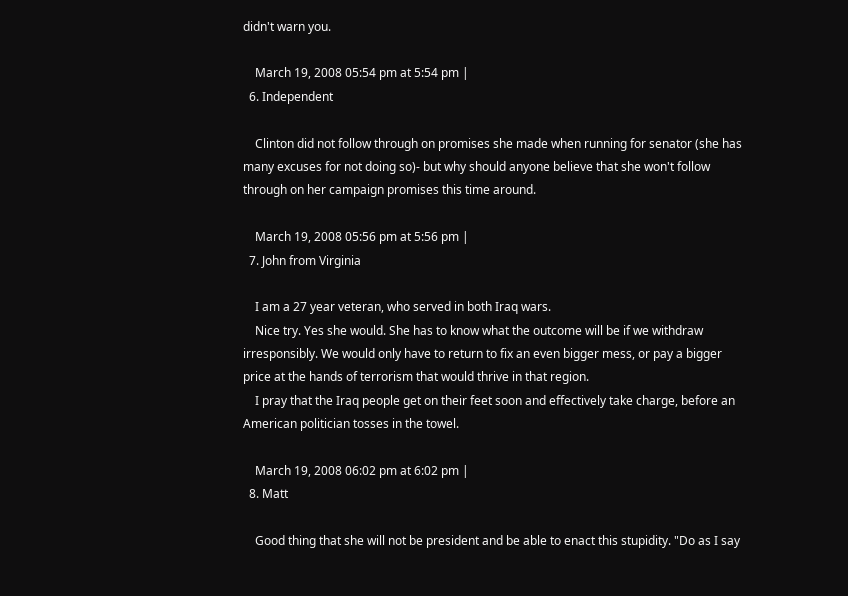didn't warn you.

    March 19, 2008 05:54 pm at 5:54 pm |
  6. Independent

    Clinton did not follow through on promises she made when running for senator (she has many excuses for not doing so)- but why should anyone believe that she won't follow through on her campaign promises this time around.

    March 19, 2008 05:56 pm at 5:56 pm |
  7. John from Virginia

    I am a 27 year veteran, who served in both Iraq wars.
    Nice try. Yes she would. She has to know what the outcome will be if we withdraw irresponsibly. We would only have to return to fix an even bigger mess, or pay a bigger price at the hands of terrorism that would thrive in that region.
    I pray that the Iraq people get on their feet soon and effectively take charge, before an American politician tosses in the towel.

    March 19, 2008 06:02 pm at 6:02 pm |
  8. Matt

    Good thing that she will not be president and be able to enact this stupidity. "Do as I say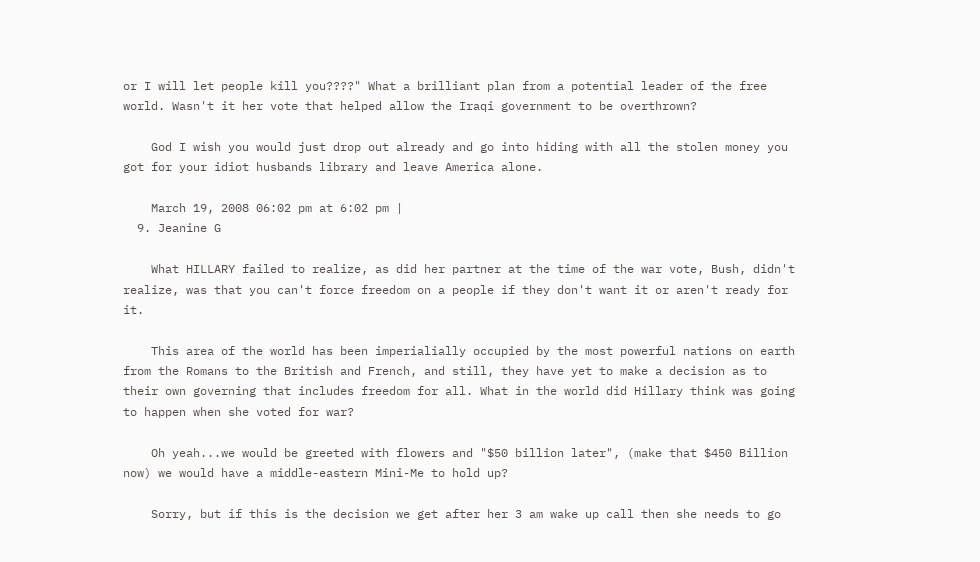or I will let people kill you????" What a brilliant plan from a potential leader of the free world. Wasn't it her vote that helped allow the Iraqi government to be overthrown?

    God I wish you would just drop out already and go into hiding with all the stolen money you got for your idiot husbands library and leave America alone.

    March 19, 2008 06:02 pm at 6:02 pm |
  9. Jeanine G

    What HILLARY failed to realize, as did her partner at the time of the war vote, Bush, didn't realize, was that you can't force freedom on a people if they don't want it or aren't ready for it.

    This area of the world has been imperialially occupied by the most powerful nations on earth from the Romans to the British and French, and still, they have yet to make a decision as to their own governing that includes freedom for all. What in the world did Hillary think was going to happen when she voted for war?

    Oh yeah...we would be greeted with flowers and "$50 billion later", (make that $450 Billion now) we would have a middle-eastern Mini-Me to hold up?

    Sorry, but if this is the decision we get after her 3 am wake up call then she needs to go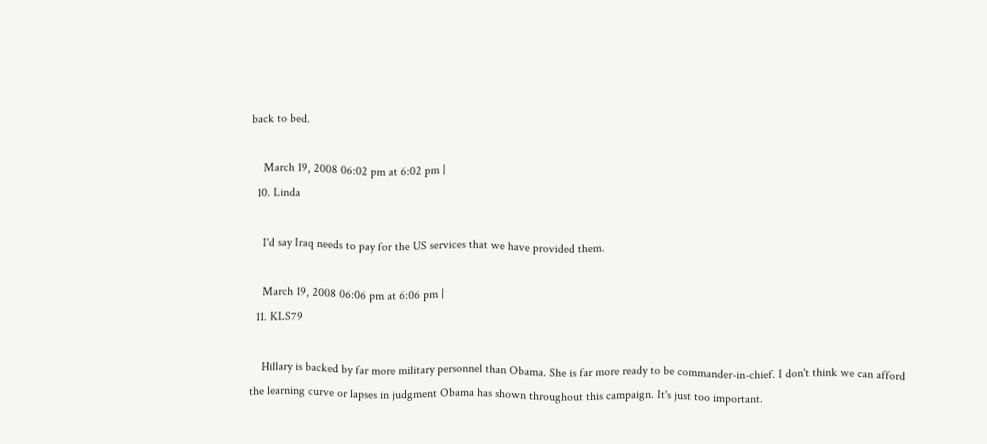back to bed.

    March 19, 2008 06:02 pm at 6:02 pm |
  10. Linda

    I'd say Iraq needs to pay for the US services that we have provided them.

    March 19, 2008 06:06 pm at 6:06 pm |
  11. KLS79

    Hillary is backed by far more military personnel than Obama. She is far more ready to be commander-in-chief. I don't think we can afford the learning curve or lapses in judgment Obama has shown throughout this campaign. It's just too important.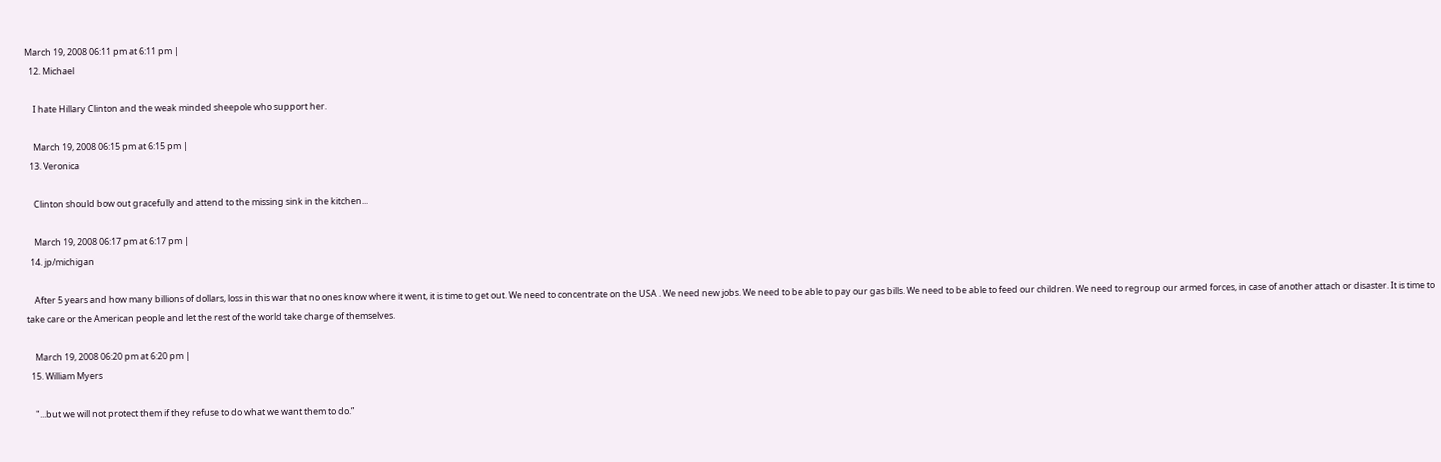March 19, 2008 06:11 pm at 6:11 pm |
  12. Michael

    I hate Hillary Clinton and the weak minded sheepole who support her.

    March 19, 2008 06:15 pm at 6:15 pm |
  13. Veronica

    Clinton should bow out gracefully and attend to the missing sink in the kitchen...

    March 19, 2008 06:17 pm at 6:17 pm |
  14. jp/michigan

    After 5 years and how many billions of dollars, loss in this war that no ones know where it went, it is time to get out. We need to concentrate on the USA . We need new jobs. We need to be able to pay our gas bills. We need to be able to feed our children. We need to regroup our armed forces, in case of another attach or disaster. It is time to take care or the American people and let the rest of the world take charge of themselves.

    March 19, 2008 06:20 pm at 6:20 pm |
  15. William Myers

    "...but we will not protect them if they refuse to do what we want them to do.”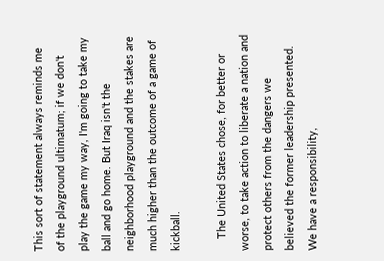This sort of statement always reminds me of the playground ultimatum; if we don't play the game my way, I'm going to take my ball and go home. But Iraq isn't the neighborhood playground and the stakes are much higher than the outcome of a game of kickball.

    The United States chose, for better or worse, to take action to liberate a nation and protect others from the dangers we believed the former leadership presented. We have a responsibility,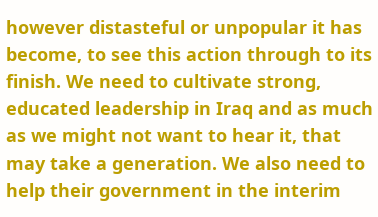however distasteful or unpopular it has become, to see this action through to its finish. We need to cultivate strong, educated leadership in Iraq and as much as we might not want to hear it, that may take a generation. We also need to help their government in the interim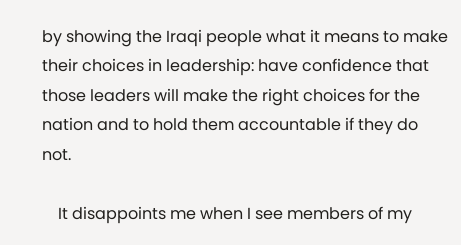by showing the Iraqi people what it means to make their choices in leadership: have confidence that those leaders will make the right choices for the nation and to hold them accountable if they do not.

    It disappoints me when I see members of my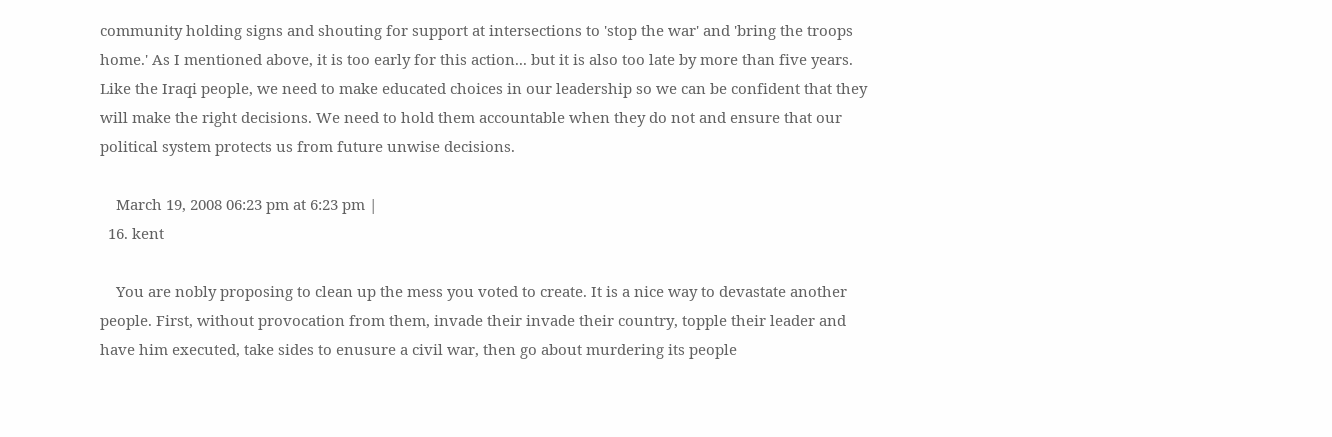community holding signs and shouting for support at intersections to 'stop the war' and 'bring the troops home.' As I mentioned above, it is too early for this action... but it is also too late by more than five years. Like the Iraqi people, we need to make educated choices in our leadership so we can be confident that they will make the right decisions. We need to hold them accountable when they do not and ensure that our political system protects us from future unwise decisions.

    March 19, 2008 06:23 pm at 6:23 pm |
  16. kent

    You are nobly proposing to clean up the mess you voted to create. It is a nice way to devastate another people. First, without provocation from them, invade their invade their country, topple their leader and have him executed, take sides to enusure a civil war, then go about murdering its people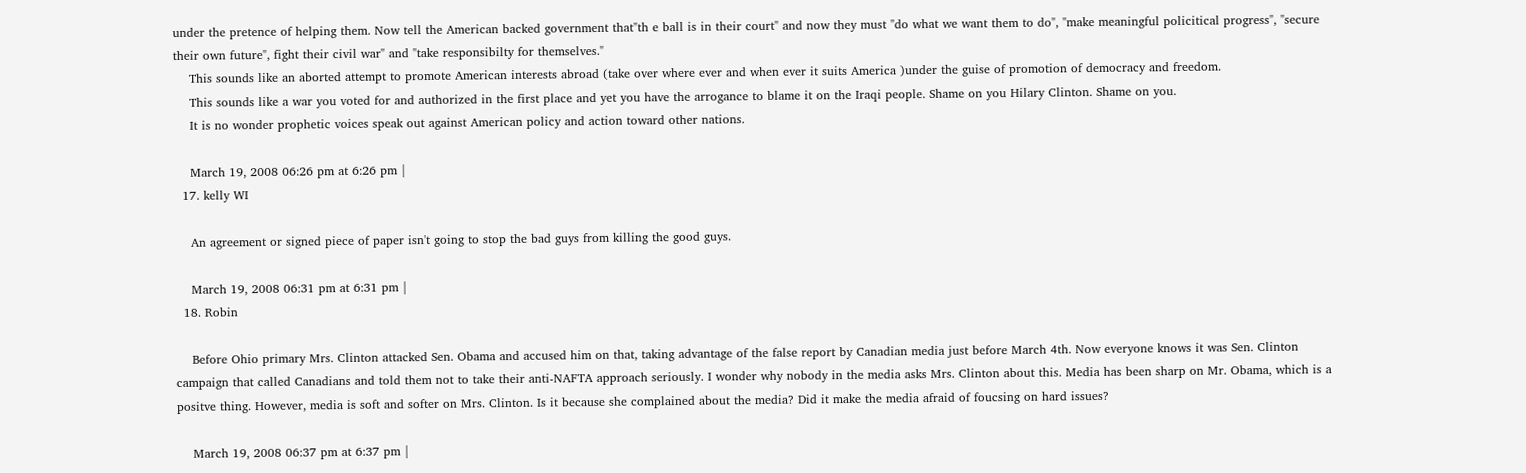under the pretence of helping them. Now tell the American backed government that"th e ball is in their court" and now they must "do what we want them to do", "make meaningful policitical progress", "secure their own future", fight their civil war" and "take responsibilty for themselves."
    This sounds like an aborted attempt to promote American interests abroad (take over where ever and when ever it suits America )under the guise of promotion of democracy and freedom.
    This sounds like a war you voted for and authorized in the first place and yet you have the arrogance to blame it on the Iraqi people. Shame on you Hilary Clinton. Shame on you.
    It is no wonder prophetic voices speak out against American policy and action toward other nations.

    March 19, 2008 06:26 pm at 6:26 pm |
  17. kelly WI

    An agreement or signed piece of paper isn't going to stop the bad guys from killing the good guys.

    March 19, 2008 06:31 pm at 6:31 pm |
  18. Robin

    Before Ohio primary Mrs. Clinton attacked Sen. Obama and accused him on that, taking advantage of the false report by Canadian media just before March 4th. Now everyone knows it was Sen. Clinton campaign that called Canadians and told them not to take their anti-NAFTA approach seriously. I wonder why nobody in the media asks Mrs. Clinton about this. Media has been sharp on Mr. Obama, which is a positve thing. However, media is soft and softer on Mrs. Clinton. Is it because she complained about the media? Did it make the media afraid of foucsing on hard issues?

    March 19, 2008 06:37 pm at 6:37 pm |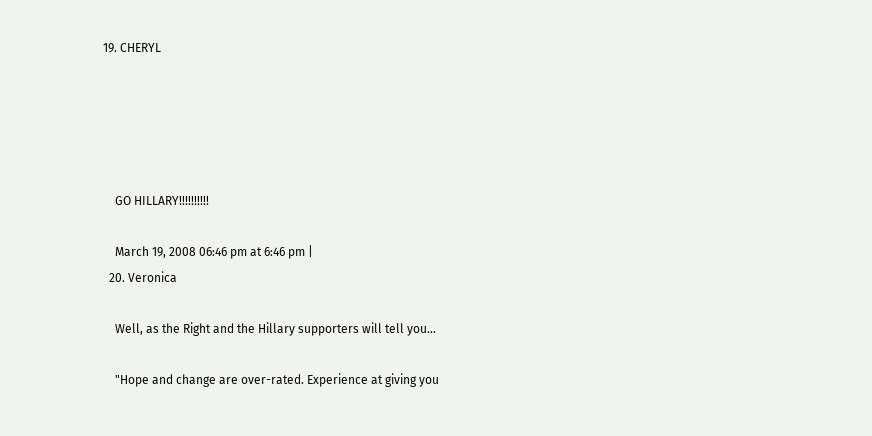19. CHERYL





    GO HILLARY!!!!!!!!!!

    March 19, 2008 06:46 pm at 6:46 pm |
  20. Veronica

    Well, as the Right and the Hillary supporters will tell you...

    "Hope and change are over-rated. Experience at giving you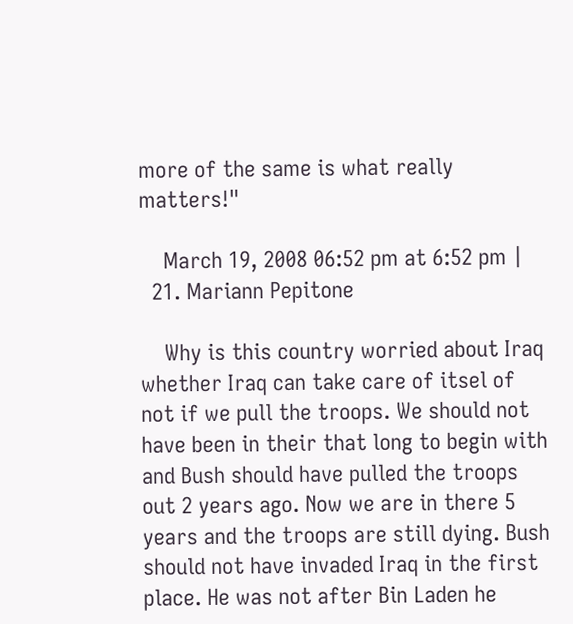more of the same is what really matters!"

    March 19, 2008 06:52 pm at 6:52 pm |
  21. Mariann Pepitone

    Why is this country worried about Iraq whether Iraq can take care of itsel of not if we pull the troops. We should not have been in their that long to begin with and Bush should have pulled the troops out 2 years ago. Now we are in there 5 years and the troops are still dying. Bush should not have invaded Iraq in the first place. He was not after Bin Laden he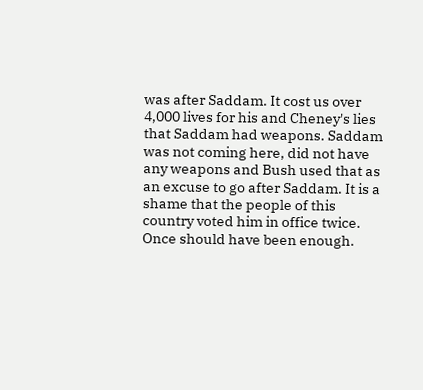was after Saddam. It cost us over 4,000 lives for his and Cheney's lies that Saddam had weapons. Saddam was not coming here, did not have any weapons and Bush used that as an excuse to go after Saddam. It is a shame that the people of this country voted him in office twice. Once should have been enough.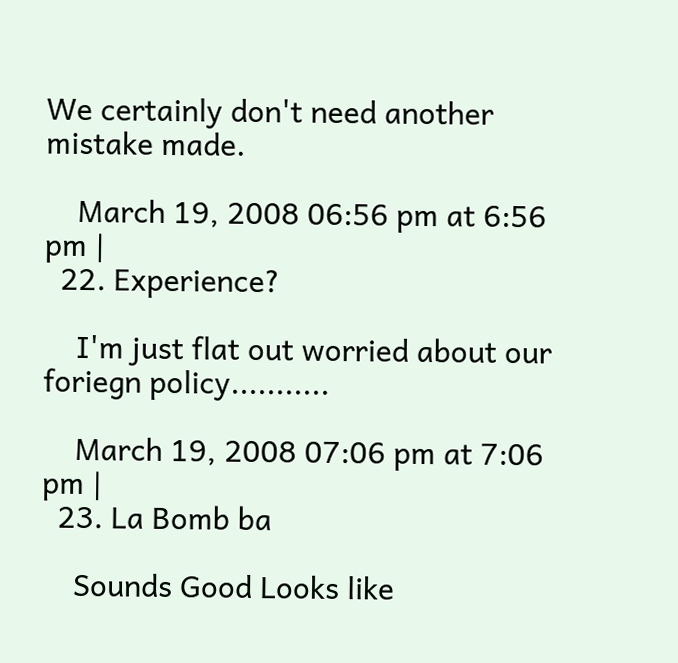We certainly don't need another mistake made.

    March 19, 2008 06:56 pm at 6:56 pm |
  22. Experience?

    I'm just flat out worried about our foriegn policy...........

    March 19, 2008 07:06 pm at 7:06 pm |
  23. La Bomb ba

    Sounds Good Looks like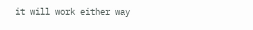it will work either way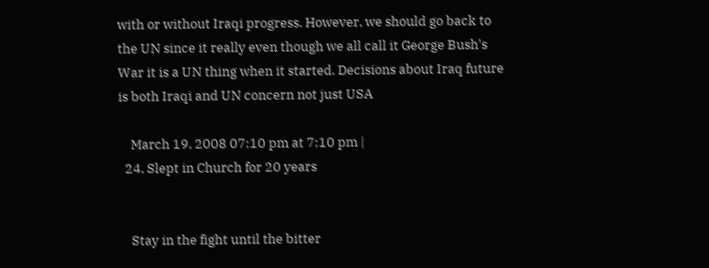with or without Iraqi progress. However, we should go back to the UN since it really even though we all call it George Bush's War it is a UN thing when it started. Decisions about Iraq future is both Iraqi and UN concern not just USA

    March 19, 2008 07:10 pm at 7:10 pm |
  24. Slept in Church for 20 years


    Stay in the fight until the bitter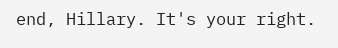end, Hillary. It's your right.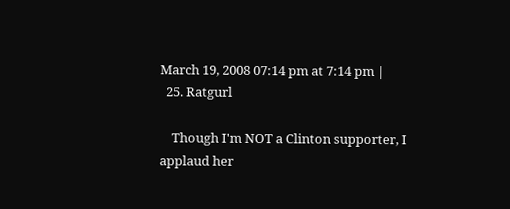March 19, 2008 07:14 pm at 7:14 pm |
  25. Ratgurl

    Though I'm NOT a Clinton supporter, I applaud her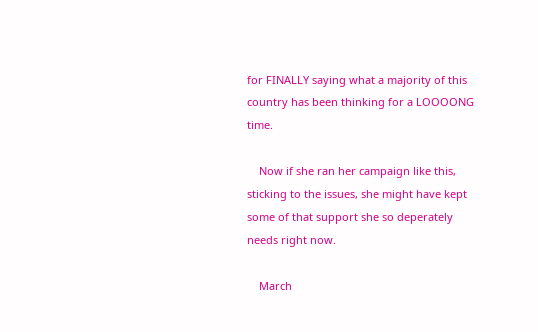for FINALLY saying what a majority of this country has been thinking for a LOOOONG time.

    Now if she ran her campaign like this, sticking to the issues, she might have kept some of that support she so deperately needs right now.

    March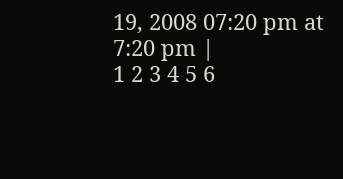19, 2008 07:20 pm at 7:20 pm |
1 2 3 4 5 6